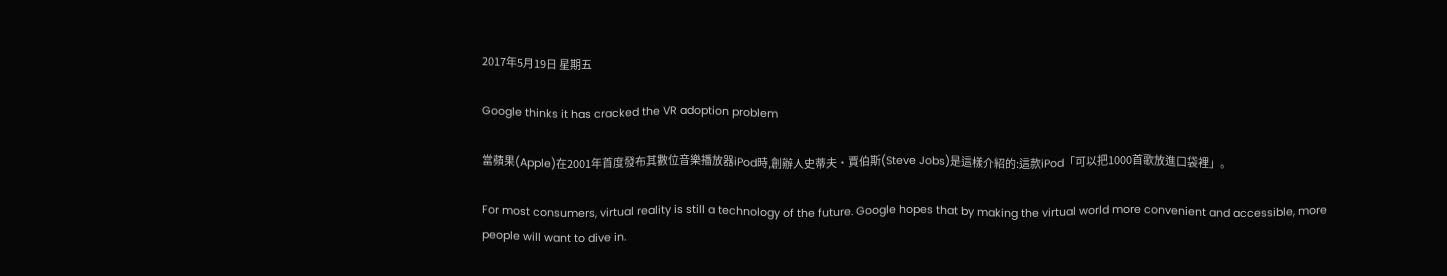2017年5月19日 星期五

Google thinks it has cracked the VR adoption problem

當蘋果(Apple)在2001年首度發布其數位音樂播放器iPod時,創辦人史蒂夫‧賈伯斯(Steve Jobs)是這樣介紹的:這款iPod「可以把1000首歌放進口袋裡」。

For most consumers, virtual reality is still a technology of the future. Google hopes that by making the virtual world more convenient and accessible, more people will want to dive in.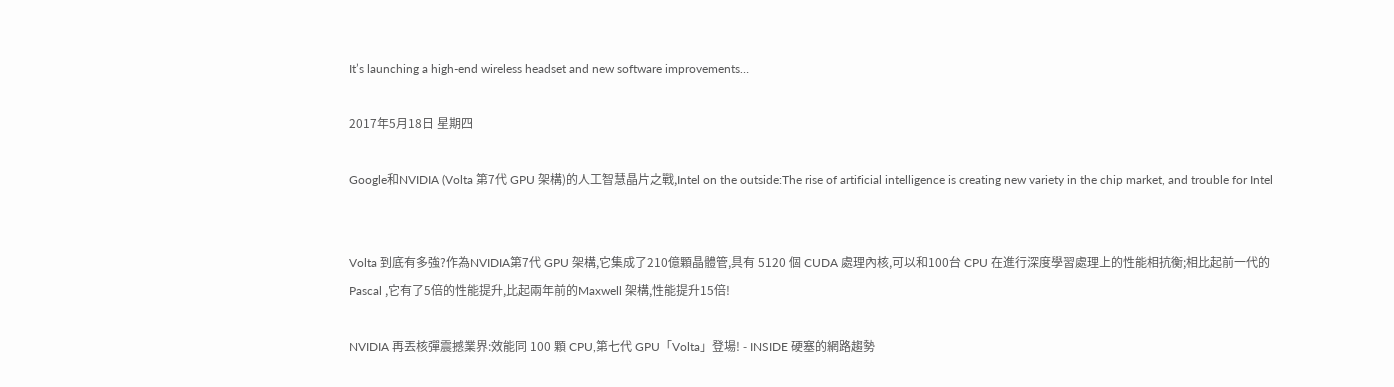It’s launching a high-end wireless headset and new software improvements…

2017年5月18日 星期四

Google和NVIDIA (Volta 第7代 GPU 架構)的人工智慧晶片之戰,Intel on the outside:The rise of artificial intelligence is creating new variety in the chip market, and trouble for Intel


Volta 到底有多強?作為NVIDIA第7代 GPU 架構,它集成了210億顆晶體管,具有 5120 個 CUDA 處理內核,可以和100台 CPU 在進行深度學習處理上的性能相抗衡;相比起前一代的Pascal ,它有了5倍的性能提升,比起兩年前的Maxwell 架構,性能提升15倍!

NVIDIA 再丟核彈震撼業界:效能同 100 顆 CPU,第七代 GPU「Volta」登場! - INSIDE 硬塞的網路趨勢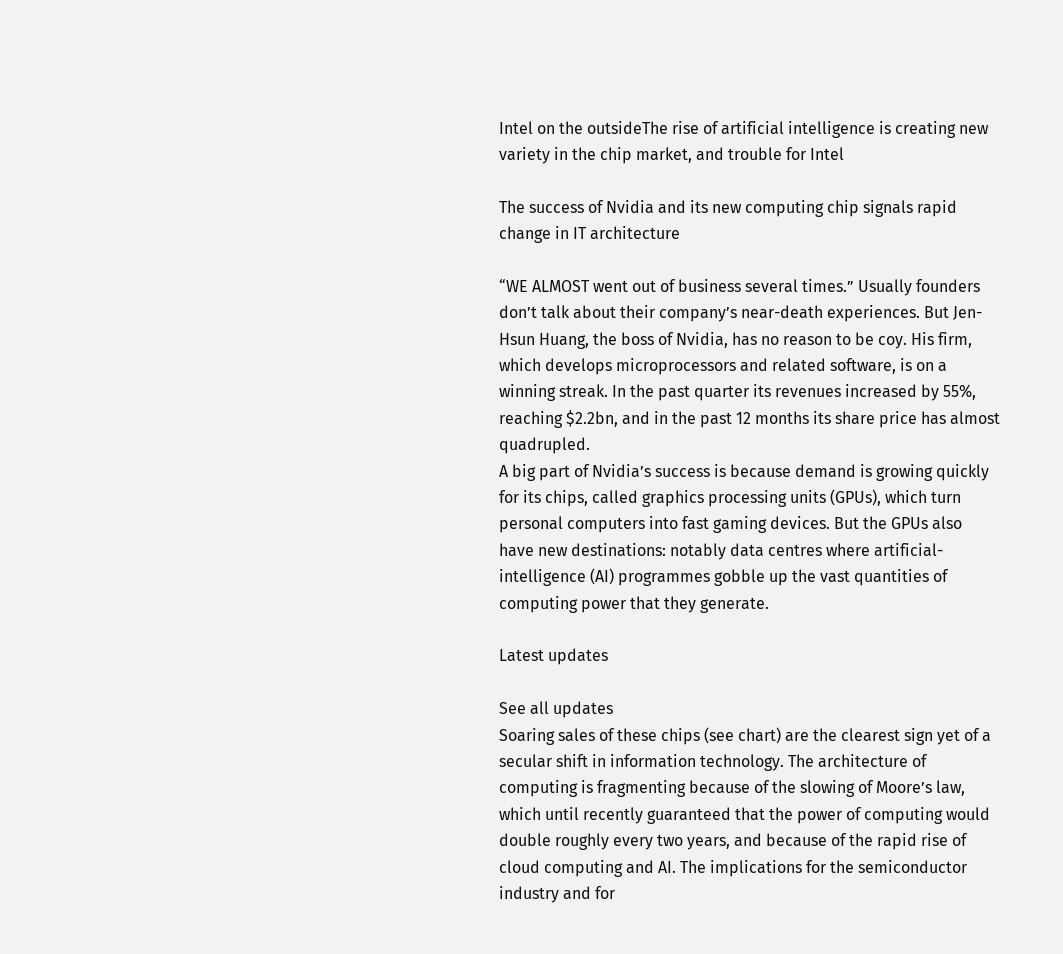Intel on the outsideThe rise of artificial intelligence is creating new variety in the chip market, and trouble for Intel

The success of Nvidia and its new computing chip signals rapid change in IT architecture

“WE ALMOST went out of business several times.” Usually founders don’t talk about their company’s near-death experiences. But Jen-Hsun Huang, the boss of Nvidia, has no reason to be coy. His firm, which develops microprocessors and related software, is on a winning streak. In the past quarter its revenues increased by 55%, reaching $2.2bn, and in the past 12 months its share price has almost quadrupled.
A big part of Nvidia’s success is because demand is growing quickly for its chips, called graphics processing units (GPUs), which turn personal computers into fast gaming devices. But the GPUs also have new destinations: notably data centres where artificial-intelligence (AI) programmes gobble up the vast quantities of computing power that they generate.

Latest updates

See all updates
Soaring sales of these chips (see chart) are the clearest sign yet of a secular shift in information technology. The architecture of computing is fragmenting because of the slowing of Moore’s law, which until recently guaranteed that the power of computing would double roughly every two years, and because of the rapid rise of cloud computing and AI. The implications for the semiconductor industry and for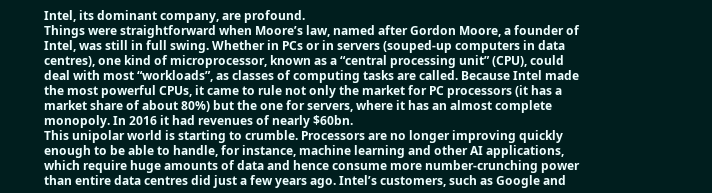Intel, its dominant company, are profound.
Things were straightforward when Moore’s law, named after Gordon Moore, a founder of Intel, was still in full swing. Whether in PCs or in servers (souped-up computers in data centres), one kind of microprocessor, known as a “central processing unit” (CPU), could deal with most “workloads”, as classes of computing tasks are called. Because Intel made the most powerful CPUs, it came to rule not only the market for PC processors (it has a market share of about 80%) but the one for servers, where it has an almost complete monopoly. In 2016 it had revenues of nearly $60bn.
This unipolar world is starting to crumble. Processors are no longer improving quickly enough to be able to handle, for instance, machine learning and other AI applications, which require huge amounts of data and hence consume more number-crunching power than entire data centres did just a few years ago. Intel’s customers, such as Google and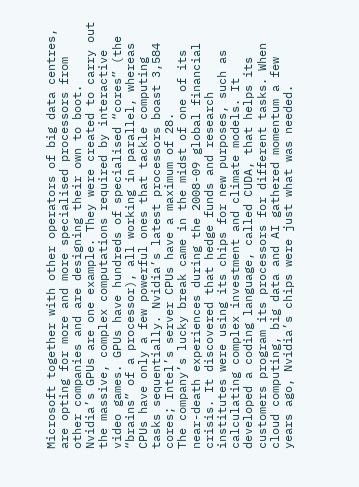Microsoft together with other operators of big data centres, are opting for more and more specialised processors from other companies and are designing their own to boot.
Nvidia’s GPUs are one example. They were created to carry out the massive, complex computations required by interactive video games. GPUs have hundreds of specialised “cores” (the “brains” of a processor), all working in parallel, whereas CPUs have only a few powerful ones that tackle computing tasks sequentially. Nvidia’s latest processors boast 3,584 cores; Intel’s server CPUs have a maximum of 28.
The company’s lucky break came in the midst of one of its near-death experiences during the 2008-09 global financial crisis. It discovered that hedge funds and research institutes were using its chips for new purposes, such as calculating complex investment and climate models. It developed a coding language, called CUDA, that helps its customers program its processors for different tasks. When cloud computing, big data and AI gathered momentum a few years ago, Nvidia’s chips were just what was needed.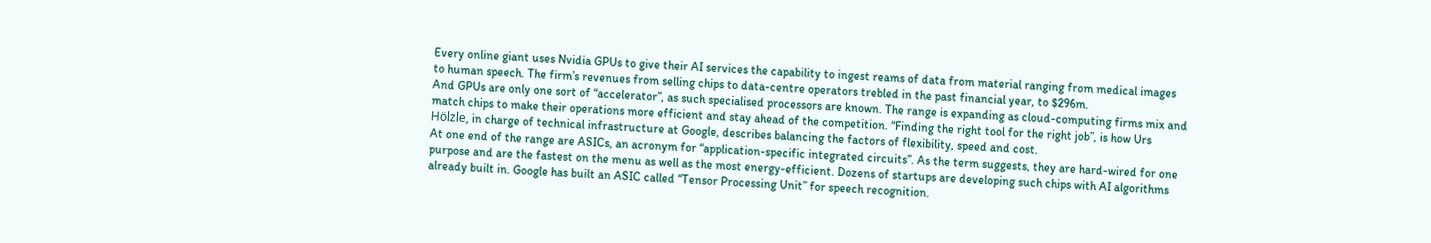Every online giant uses Nvidia GPUs to give their AI services the capability to ingest reams of data from material ranging from medical images to human speech. The firm’s revenues from selling chips to data-centre operators trebled in the past financial year, to $296m.
And GPUs are only one sort of “accelerator”, as such specialised processors are known. The range is expanding as cloud-computing firms mix and match chips to make their operations more efficient and stay ahead of the competition. “Finding the right tool for the right job”, is how Urs Hölzle, in charge of technical infrastructure at Google, describes balancing the factors of flexibility, speed and cost.
At one end of the range are ASICs, an acronym for “application-specific integrated circuits”. As the term suggests, they are hard-wired for one purpose and are the fastest on the menu as well as the most energy-efficient. Dozens of startups are developing such chips with AI algorithms already built in. Google has built an ASIC called “Tensor Processing Unit” for speech recognition.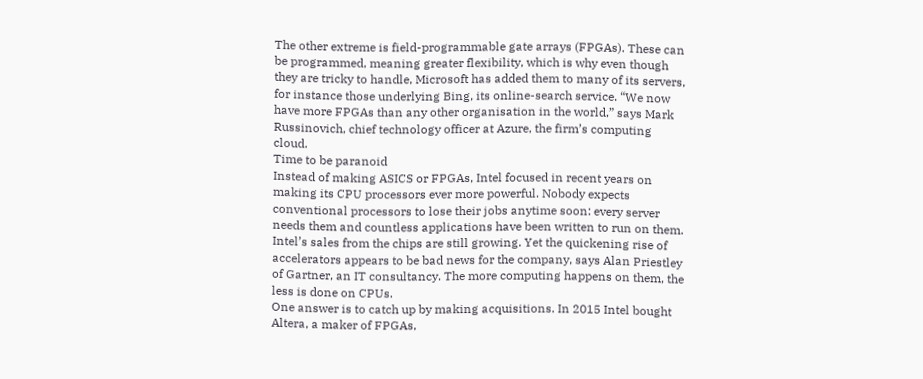The other extreme is field-programmable gate arrays (FPGAs). These can be programmed, meaning greater flexibility, which is why even though they are tricky to handle, Microsoft has added them to many of its servers, for instance those underlying Bing, its online-search service. “We now have more FPGAs than any other organisation in the world,” says Mark Russinovich, chief technology officer at Azure, the firm’s computing cloud.
Time to be paranoid
Instead of making ASICS or FPGAs, Intel focused in recent years on making its CPU processors ever more powerful. Nobody expects conventional processors to lose their jobs anytime soon: every server needs them and countless applications have been written to run on them. Intel’s sales from the chips are still growing. Yet the quickening rise of accelerators appears to be bad news for the company, says Alan Priestley of Gartner, an IT consultancy. The more computing happens on them, the less is done on CPUs.
One answer is to catch up by making acquisitions. In 2015 Intel bought Altera, a maker of FPGAs,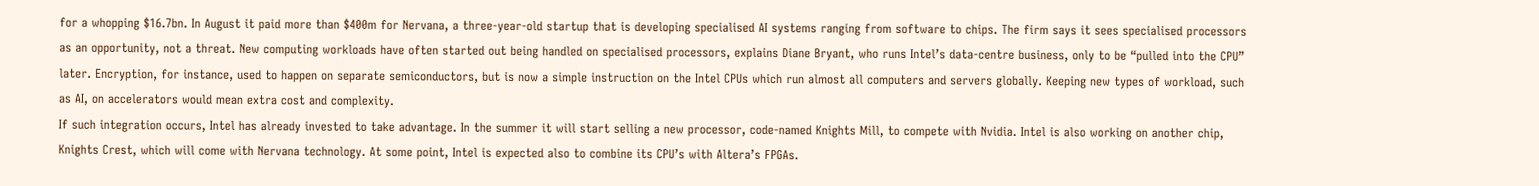for a whopping $16.7bn. In August it paid more than $400m for Nervana, a three-year-old startup that is developing specialised AI systems ranging from software to chips. The firm says it sees specialised processors as an opportunity, not a threat. New computing workloads have often started out being handled on specialised processors, explains Diane Bryant, who runs Intel’s data-centre business, only to be “pulled into the CPU” later. Encryption, for instance, used to happen on separate semiconductors, but is now a simple instruction on the Intel CPUs which run almost all computers and servers globally. Keeping new types of workload, such as AI, on accelerators would mean extra cost and complexity.
If such integration occurs, Intel has already invested to take advantage. In the summer it will start selling a new processor, code-named Knights Mill, to compete with Nvidia. Intel is also working on another chip, Knights Crest, which will come with Nervana technology. At some point, Intel is expected also to combine its CPU’s with Altera’s FPGAs.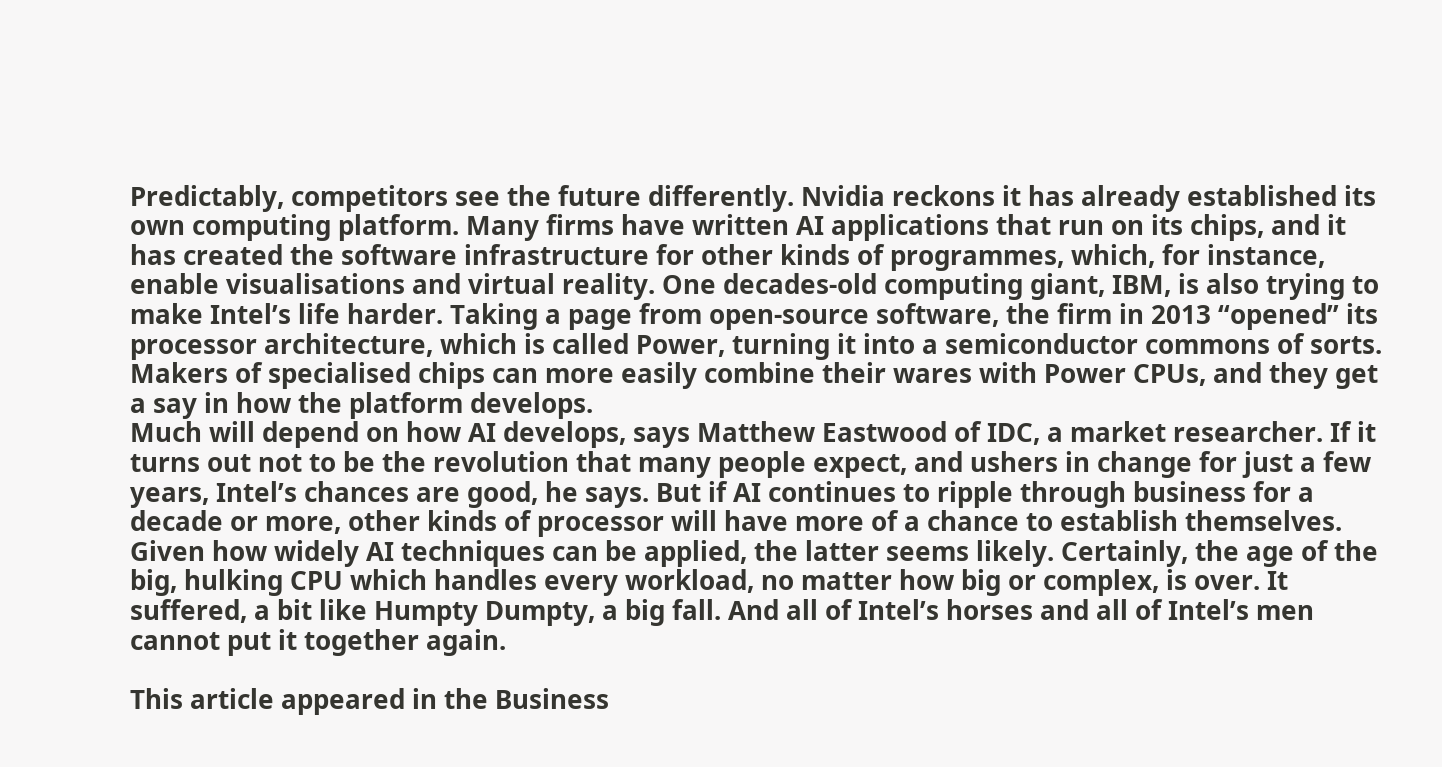Predictably, competitors see the future differently. Nvidia reckons it has already established its own computing platform. Many firms have written AI applications that run on its chips, and it has created the software infrastructure for other kinds of programmes, which, for instance, enable visualisations and virtual reality. One decades-old computing giant, IBM, is also trying to make Intel’s life harder. Taking a page from open-source software, the firm in 2013 “opened” its processor architecture, which is called Power, turning it into a semiconductor commons of sorts. Makers of specialised chips can more easily combine their wares with Power CPUs, and they get a say in how the platform develops.
Much will depend on how AI develops, says Matthew Eastwood of IDC, a market researcher. If it turns out not to be the revolution that many people expect, and ushers in change for just a few years, Intel’s chances are good, he says. But if AI continues to ripple through business for a decade or more, other kinds of processor will have more of a chance to establish themselves. Given how widely AI techniques can be applied, the latter seems likely. Certainly, the age of the big, hulking CPU which handles every workload, no matter how big or complex, is over. It suffered, a bit like Humpty Dumpty, a big fall. And all of Intel’s horses and all of Intel’s men cannot put it together again.

This article appeared in the Business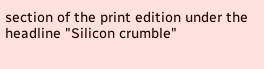section of the print edition under the headline "Silicon crumble"